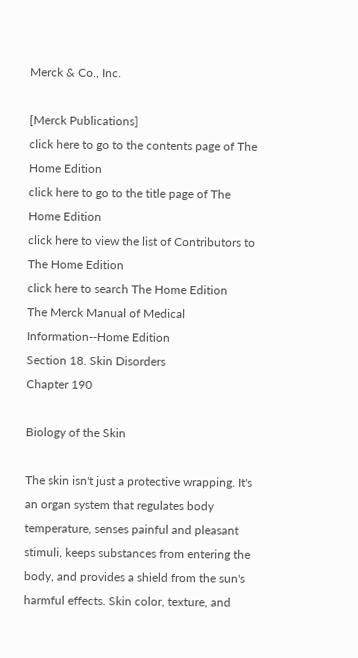Merck & Co., Inc.

[Merck Publications]
click here to go to the contents page of The Home Edition
click here to go to the title page of The Home Edition
click here to view the list of Contributors to The Home Edition
click here to search The Home Edition
The Merck Manual of Medical Information--Home Edition
Section 18. Skin Disorders
Chapter 190

Biology of the Skin

The skin isn't just a protective wrapping. It's an organ system that regulates body temperature, senses painful and pleasant stimuli, keeps substances from entering the body, and provides a shield from the sun's harmful effects. Skin color, texture, and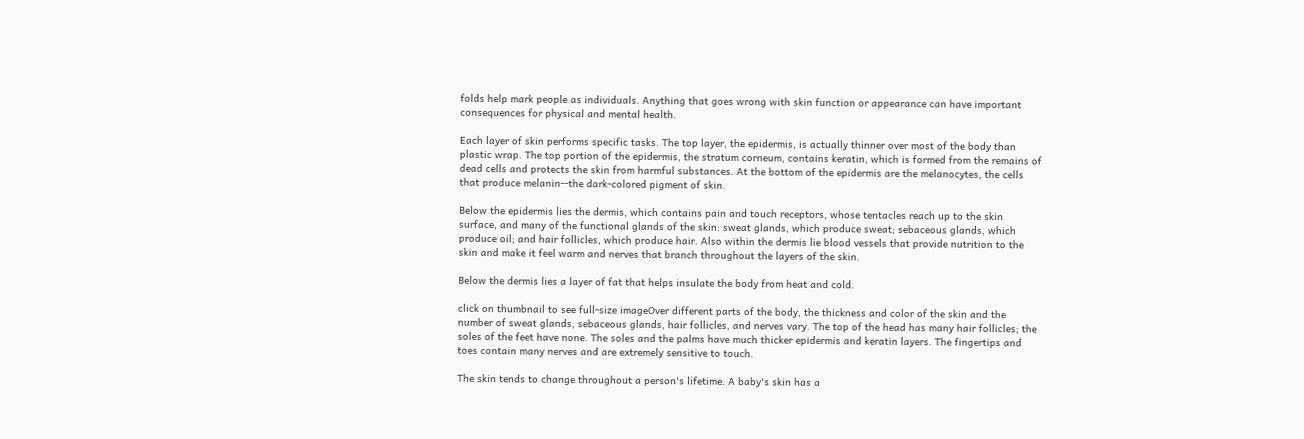folds help mark people as individuals. Anything that goes wrong with skin function or appearance can have important consequences for physical and mental health.

Each layer of skin performs specific tasks. The top layer, the epidermis, is actually thinner over most of the body than plastic wrap. The top portion of the epidermis, the stratum corneum, contains keratin, which is formed from the remains of dead cells and protects the skin from harmful substances. At the bottom of the epidermis are the melanocytes, the cells that produce melanin--the dark-colored pigment of skin.

Below the epidermis lies the dermis, which contains pain and touch receptors, whose tentacles reach up to the skin surface, and many of the functional glands of the skin: sweat glands, which produce sweat; sebaceous glands, which produce oil; and hair follicles, which produce hair. Also within the dermis lie blood vessels that provide nutrition to the skin and make it feel warm and nerves that branch throughout the layers of the skin.

Below the dermis lies a layer of fat that helps insulate the body from heat and cold.

click on thumbnail to see full-size imageOver different parts of the body, the thickness and color of the skin and the number of sweat glands, sebaceous glands, hair follicles, and nerves vary. The top of the head has many hair follicles; the soles of the feet have none. The soles and the palms have much thicker epidermis and keratin layers. The fingertips and toes contain many nerves and are extremely sensitive to touch.

The skin tends to change throughout a person's lifetime. A baby's skin has a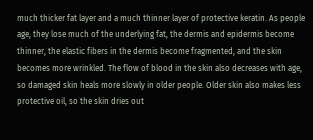much thicker fat layer and a much thinner layer of protective keratin. As people age, they lose much of the underlying fat, the dermis and epidermis become thinner, the elastic fibers in the dermis become fragmented, and the skin becomes more wrinkled. The flow of blood in the skin also decreases with age, so damaged skin heals more slowly in older people. Older skin also makes less protective oil, so the skin dries out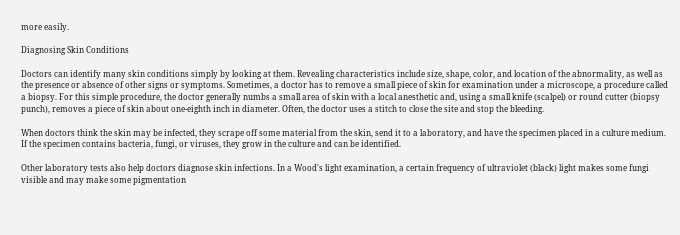more easily.

Diagnosing Skin Conditions

Doctors can identify many skin conditions simply by looking at them. Revealing characteristics include size, shape, color, and location of the abnormality, as well as the presence or absence of other signs or symptoms. Sometimes, a doctor has to remove a small piece of skin for examination under a microscope, a procedure called a biopsy. For this simple procedure, the doctor generally numbs a small area of skin with a local anesthetic and, using a small knife (scalpel) or round cutter (biopsy punch), removes a piece of skin about one-eighth inch in diameter. Often, the doctor uses a stitch to close the site and stop the bleeding.

When doctors think the skin may be infected, they scrape off some material from the skin, send it to a laboratory, and have the specimen placed in a culture medium. If the specimen contains bacteria, fungi, or viruses, they grow in the culture and can be identified.

Other laboratory tests also help doctors diagnose skin infections. In a Wood's light examination, a certain frequency of ultraviolet (black) light makes some fungi visible and may make some pigmentation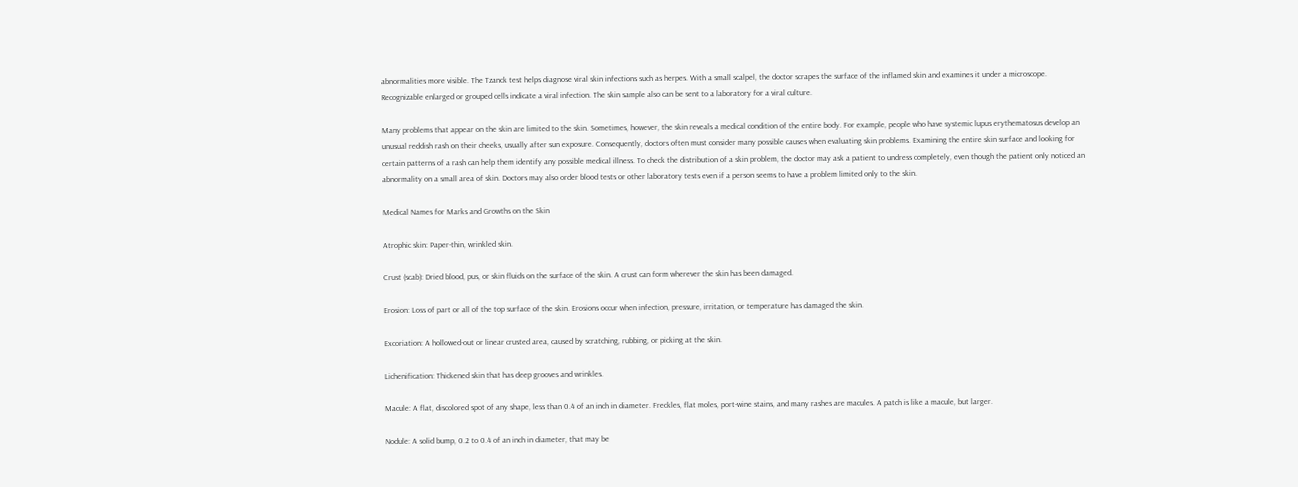abnormalities more visible. The Tzanck test helps diagnose viral skin infections such as herpes. With a small scalpel, the doctor scrapes the surface of the inflamed skin and examines it under a microscope. Recognizable enlarged or grouped cells indicate a viral infection. The skin sample also can be sent to a laboratory for a viral culture.

Many problems that appear on the skin are limited to the skin. Sometimes, however, the skin reveals a medical condition of the entire body. For example, people who have systemic lupus erythematosus develop an unusual reddish rash on their cheeks, usually after sun exposure. Consequently, doctors often must consider many possible causes when evaluating skin problems. Examining the entire skin surface and looking for certain patterns of a rash can help them identify any possible medical illness. To check the distribution of a skin problem, the doctor may ask a patient to undress completely, even though the patient only noticed an abnormality on a small area of skin. Doctors may also order blood tests or other laboratory tests even if a person seems to have a problem limited only to the skin.

Medical Names for Marks and Growths on the Skin

Atrophic skin: Paper-thin, wrinkled skin.

Crust (scab): Dried blood, pus, or skin fluids on the surface of the skin. A crust can form wherever the skin has been damaged.

Erosion: Loss of part or all of the top surface of the skin. Erosions occur when infection, pressure, irritation, or temperature has damaged the skin.

Excoriation: A hollowed-out or linear crusted area, caused by scratching, rubbing, or picking at the skin.

Lichenification: Thickened skin that has deep grooves and wrinkles.

Macule: A flat, discolored spot of any shape, less than 0.4 of an inch in diameter. Freckles, flat moles, port-wine stains, and many rashes are macules. A patch is like a macule, but larger.

Nodule: A solid bump, 0.2 to 0.4 of an inch in diameter, that may be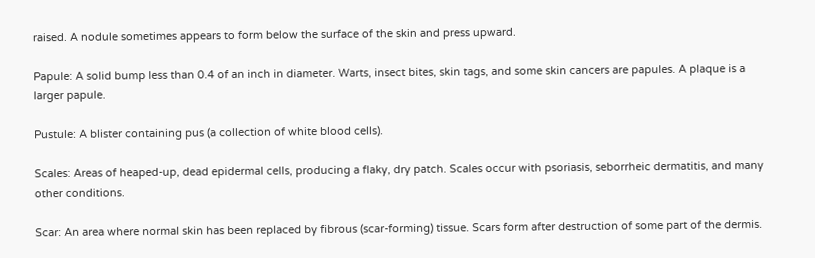raised. A nodule sometimes appears to form below the surface of the skin and press upward.

Papule: A solid bump less than 0.4 of an inch in diameter. Warts, insect bites, skin tags, and some skin cancers are papules. A plaque is a larger papule.

Pustule: A blister containing pus (a collection of white blood cells).

Scales: Areas of heaped-up, dead epidermal cells, producing a flaky, dry patch. Scales occur with psoriasis, seborrheic dermatitis, and many other conditions.

Scar: An area where normal skin has been replaced by fibrous (scar-forming) tissue. Scars form after destruction of some part of the dermis.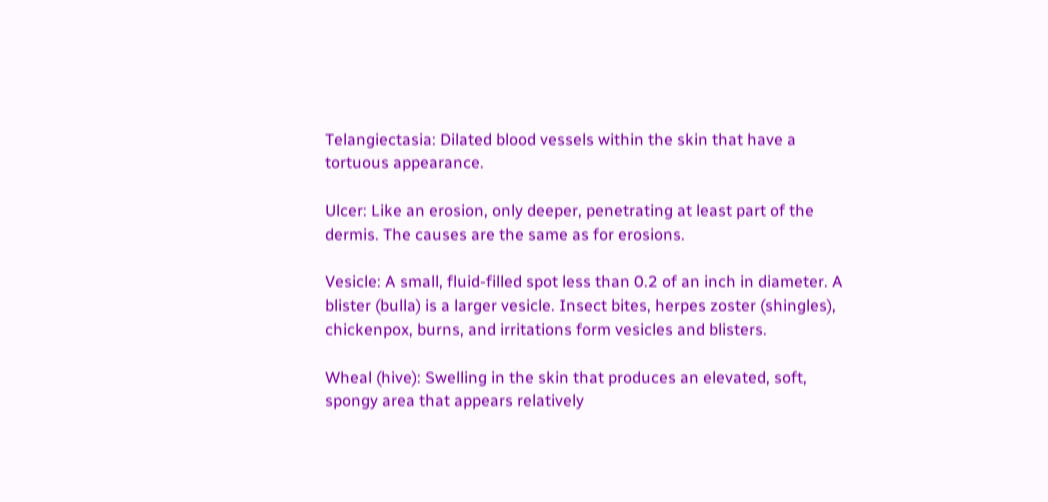Telangiectasia: Dilated blood vessels within the skin that have a tortuous appearance.

Ulcer: Like an erosion, only deeper, penetrating at least part of the dermis. The causes are the same as for erosions.

Vesicle: A small, fluid-filled spot less than 0.2 of an inch in diameter. A blister (bulla) is a larger vesicle. Insect bites, herpes zoster (shingles), chickenpox, burns, and irritations form vesicles and blisters.

Wheal (hive): Swelling in the skin that produces an elevated, soft, spongy area that appears relatively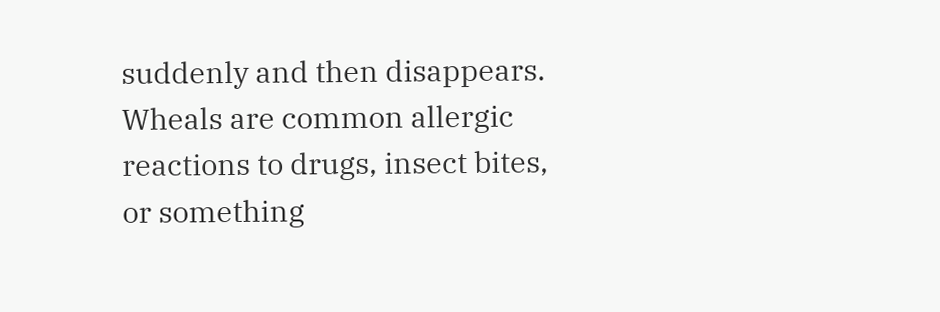suddenly and then disappears. Wheals are common allergic reactions to drugs, insect bites, or something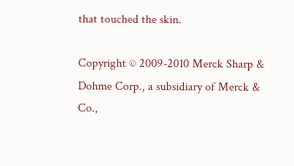that touched the skin.

Copyright © 2009-2010 Merck Sharp & Dohme Corp., a subsidiary of Merck & Co.,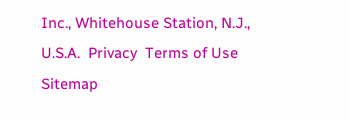Inc., Whitehouse Station, N.J., U.S.A.  Privacy  Terms of Use  Sitemap